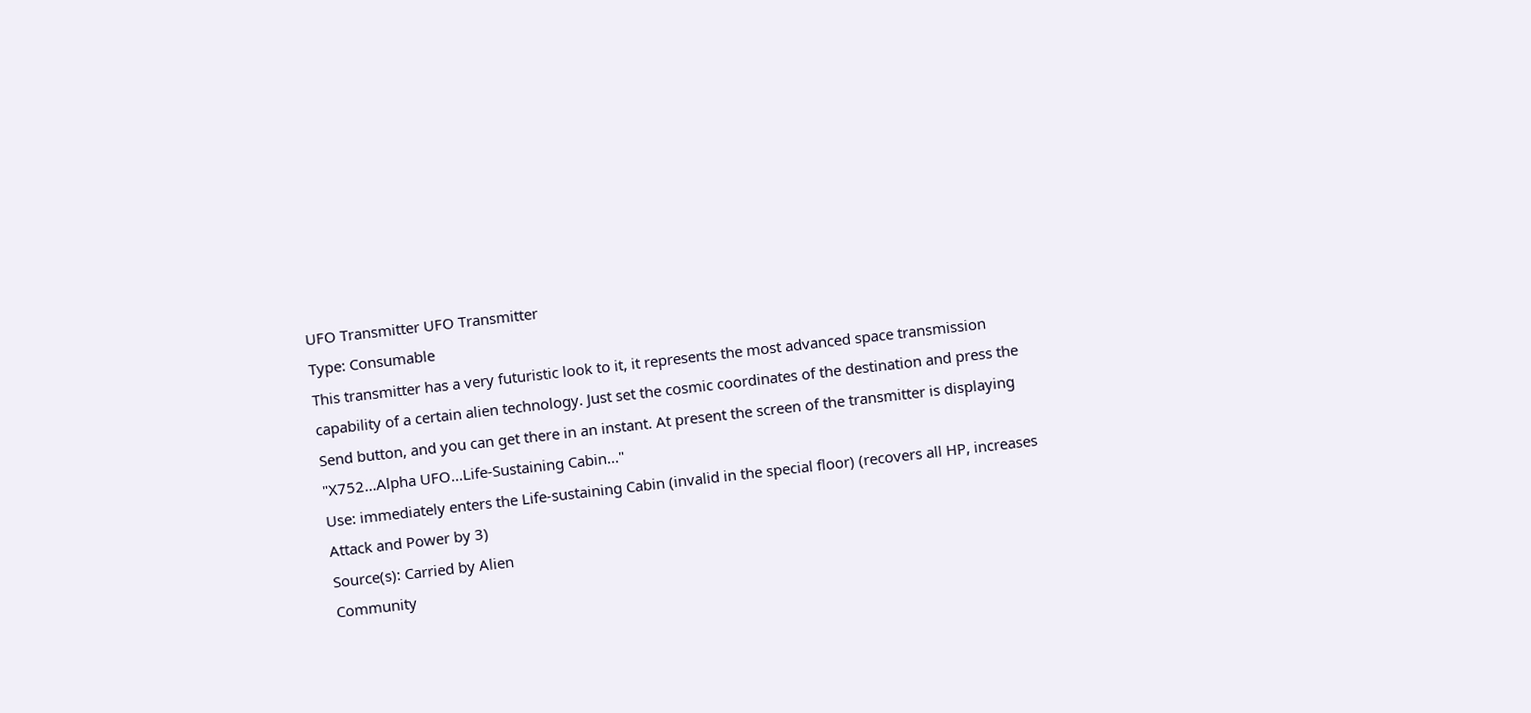UFO Transmitter UFO Transmitter
Type: Consumable
This transmitter has a very futuristic look to it, it represents the most advanced space transmission capability of a certain alien technology. Just set the cosmic coordinates of the destination and press the Send button, and you can get there in an instant. At present the screen of the transmitter is displaying "X752...Alpha UFO...Life-Sustaining Cabin..."
Use: immediately enters the Life-sustaining Cabin (invalid in the special floor) (recovers all HP, increases Attack and Power by 3)
Source(s): Carried by Alien
Community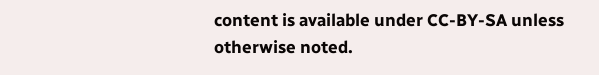content is available under CC-BY-SA unless otherwise noted.